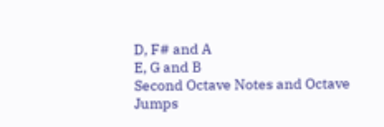D, F# and A
E, G and B
Second Octave Notes and Octave Jumps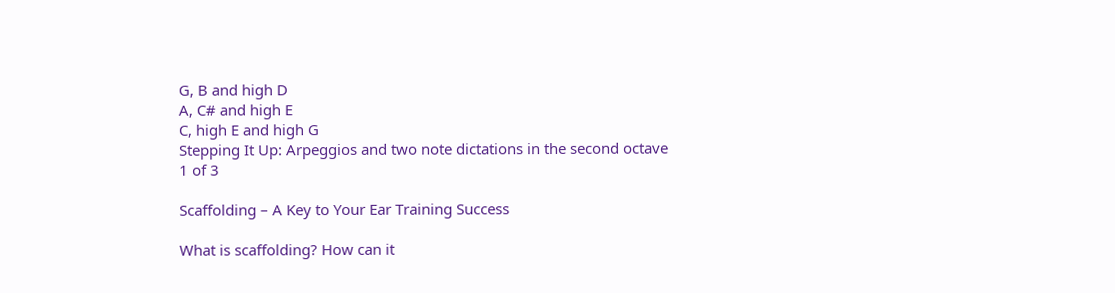G, B and high D
A, C# and high E
C, high E and high G
Stepping It Up: Arpeggios and two note dictations in the second octave
1 of 3

Scaffolding – A Key to Your Ear Training Success

What is scaffolding? How can it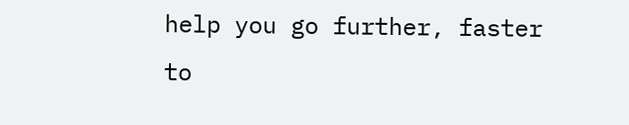help you go further, faster to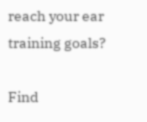reach your ear training goals?

Find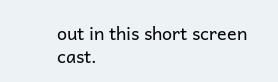out in this short screen cast.